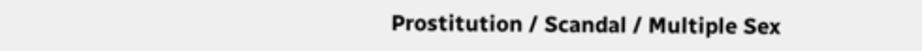Prostitution / Scandal / Multiple Sex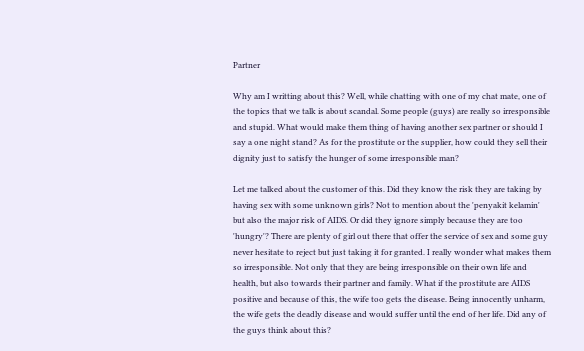Partner

Why am I writting about this? Well, while chatting with one of my chat mate, one of the topics that we talk is about scandal. Some people (guys) are really so irresponsible and stupid. What would make them thing of having another sex partner or should I say a one night stand? As for the prostitute or the supplier, how could they sell their dignity just to satisfy the hunger of some irresponsible man?

Let me talked about the customer of this. Did they know the risk they are taking by having sex with some unknown girls? Not to mention about the 'penyakit kelamin' but also the major risk of AIDS. Or did they ignore simply because they are too 'hungry'? There are plenty of girl out there that offer the service of sex and some guy never hesitate to reject but just taking it for granted. I really wonder what makes them so irresponsible. Not only that they are being irresponsible on their own life and health, but also towards their partner and family. What if the prostitute are AIDS positive and because of this, the wife too gets the disease. Being innocently unharm, the wife gets the deadly disease and would suffer until the end of her life. Did any of the guys think about this?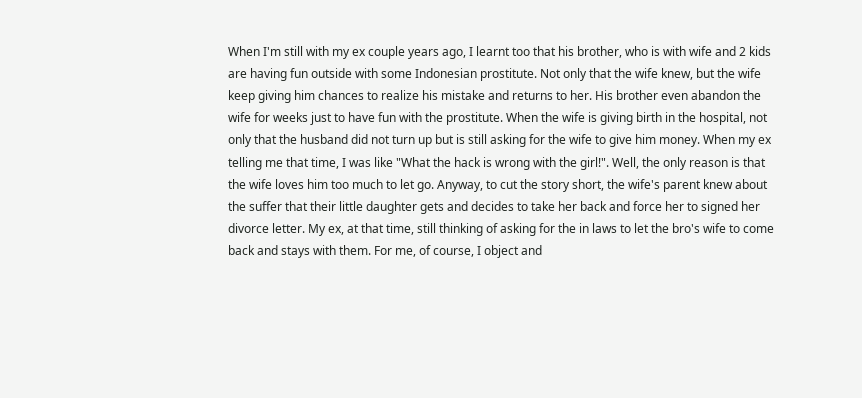When I'm still with my ex couple years ago, I learnt too that his brother, who is with wife and 2 kids are having fun outside with some Indonesian prostitute. Not only that the wife knew, but the wife keep giving him chances to realize his mistake and returns to her. His brother even abandon the wife for weeks just to have fun with the prostitute. When the wife is giving birth in the hospital, not only that the husband did not turn up but is still asking for the wife to give him money. When my ex telling me that time, I was like "What the hack is wrong with the girl!". Well, the only reason is that the wife loves him too much to let go. Anyway, to cut the story short, the wife's parent knew about the suffer that their little daughter gets and decides to take her back and force her to signed her divorce letter. My ex, at that time, still thinking of asking for the in laws to let the bro's wife to come back and stays with them. For me, of course, I object and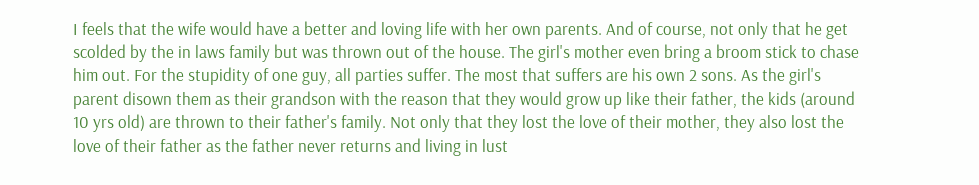I feels that the wife would have a better and loving life with her own parents. And of course, not only that he get scolded by the in laws family but was thrown out of the house. The girl's mother even bring a broom stick to chase him out. For the stupidity of one guy, all parties suffer. The most that suffers are his own 2 sons. As the girl's parent disown them as their grandson with the reason that they would grow up like their father, the kids (around 10 yrs old) are thrown to their father's family. Not only that they lost the love of their mother, they also lost the love of their father as the father never returns and living in lust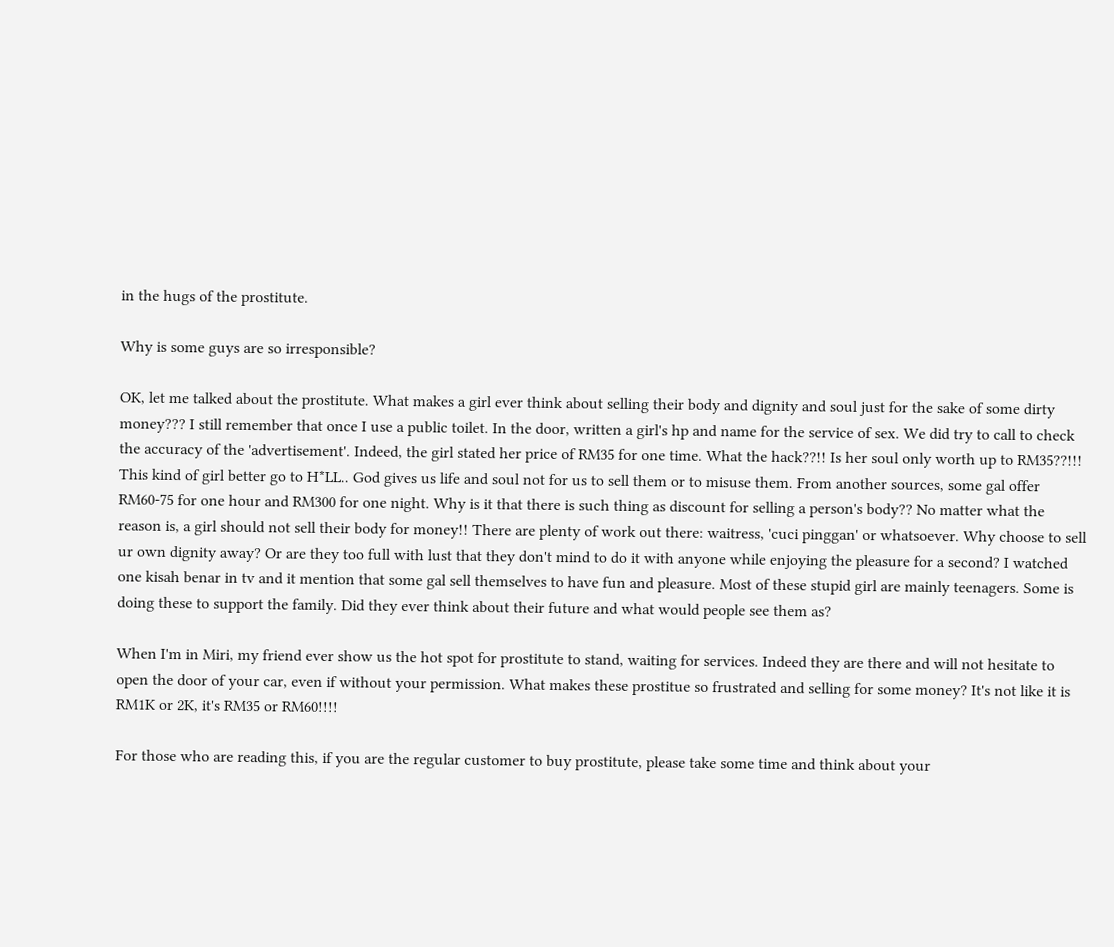in the hugs of the prostitute.

Why is some guys are so irresponsible?

OK, let me talked about the prostitute. What makes a girl ever think about selling their body and dignity and soul just for the sake of some dirty money??? I still remember that once I use a public toilet. In the door, written a girl's hp and name for the service of sex. We did try to call to check the accuracy of the 'advertisement'. Indeed, the girl stated her price of RM35 for one time. What the hack??!! Is her soul only worth up to RM35??!!! This kind of girl better go to H*LL.. God gives us life and soul not for us to sell them or to misuse them. From another sources, some gal offer RM60-75 for one hour and RM300 for one night. Why is it that there is such thing as discount for selling a person's body?? No matter what the reason is, a girl should not sell their body for money!! There are plenty of work out there: waitress, 'cuci pinggan' or whatsoever. Why choose to sell ur own dignity away? Or are they too full with lust that they don't mind to do it with anyone while enjoying the pleasure for a second? I watched one kisah benar in tv and it mention that some gal sell themselves to have fun and pleasure. Most of these stupid girl are mainly teenagers. Some is doing these to support the family. Did they ever think about their future and what would people see them as?

When I'm in Miri, my friend ever show us the hot spot for prostitute to stand, waiting for services. Indeed they are there and will not hesitate to open the door of your car, even if without your permission. What makes these prostitue so frustrated and selling for some money? It's not like it is RM1K or 2K, it's RM35 or RM60!!!!

For those who are reading this, if you are the regular customer to buy prostitute, please take some time and think about your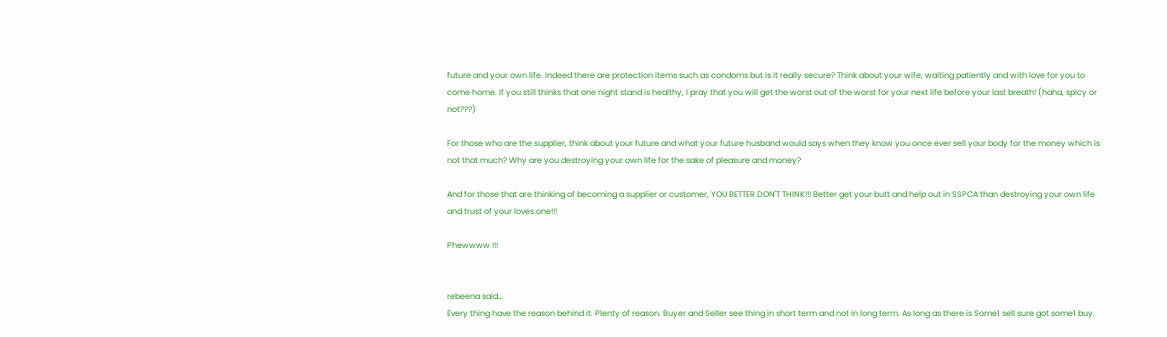future and your own life. Indeed there are protection items such as condoms but is it really secure? Think about your wife, waiting patiently and with love for you to come home. If you still thinks that one night stand is healthy, I pray that you will get the worst out of the worst for your next life before your last breath! (haha, spicy or not???)

For those who are the supplier, think about your future and what your future husband would says when they know you once ever sell your body for the money which is not that much? Why are you destroying your own life for the sake of pleasure and money?

And for those that are thinking of becoming a supplier or customer, YOU BETTER DON'T THINK!!! Better get your butt and help out in SSPCA than destroying your own life and trust of your loves one!!!

Phewwww !!!


rebeena said…
Every thing have the reason behind it. Plenty of reason. Buyer and Seller see thing in short term and not in long term. As long as there is Some1 sell sure got some1 buy.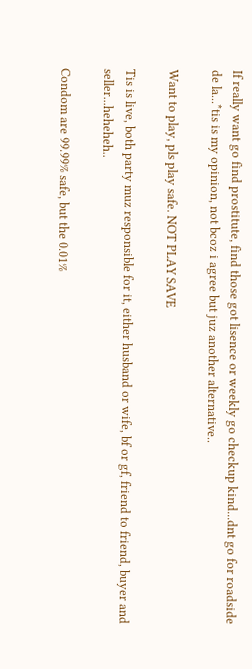If really want go find prostitute, find those got lisence or weekly go checkup kind...dnt go for roadside de la...*tis is my opinion, not bcoz i agree but juz another alternative..

Want to play, pls play safe. NOT PLAY SAVE

Tis is live, both party muz responsible for it, either husband or wife, bf or gf, friend to friend, buyer and seller...heheheh..

Condom are 99.99% safe, but the 0.01%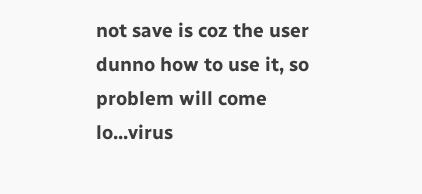not save is coz the user dunno how to use it, so problem will come lo...virus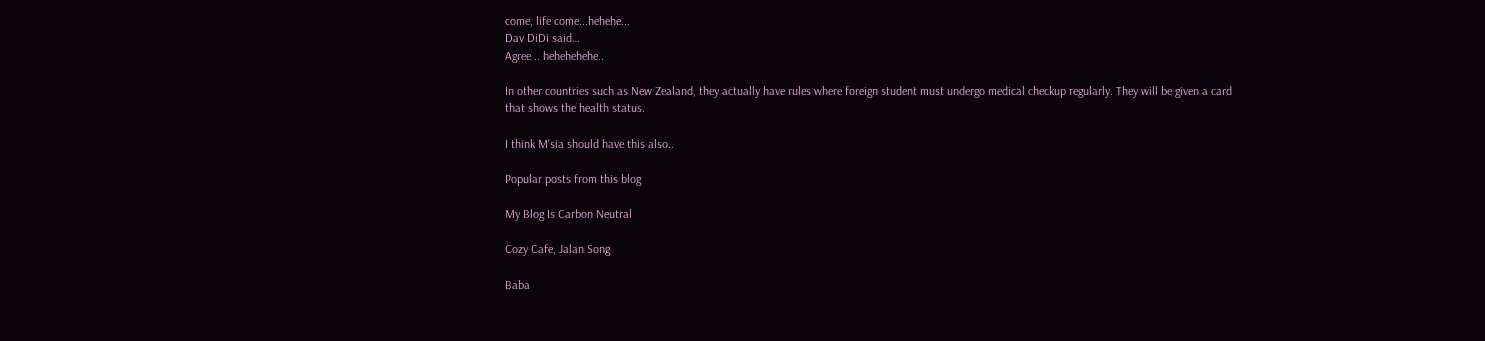come, life come...hehehe...
Dav DiDi said…
Agree .. hehehehehe..

In other countries such as New Zealand, they actually have rules where foreign student must undergo medical checkup regularly. They will be given a card that shows the health status.

I think M'sia should have this also..

Popular posts from this blog

My Blog Is Carbon Neutral

Cozy Cafe, Jalan Song

Baba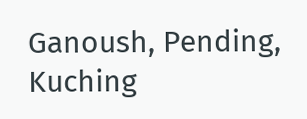Ganoush, Pending, Kuching